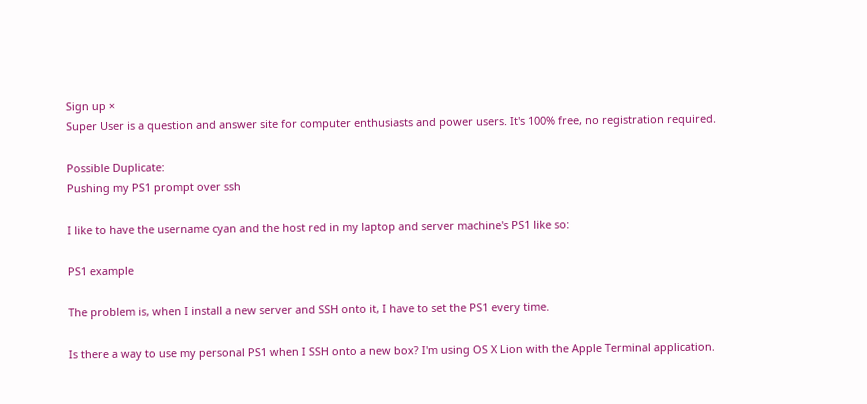Sign up ×
Super User is a question and answer site for computer enthusiasts and power users. It's 100% free, no registration required.

Possible Duplicate:
Pushing my PS1 prompt over ssh

I like to have the username cyan and the host red in my laptop and server machine's PS1 like so:

PS1 example

The problem is, when I install a new server and SSH onto it, I have to set the PS1 every time.

Is there a way to use my personal PS1 when I SSH onto a new box? I'm using OS X Lion with the Apple Terminal application.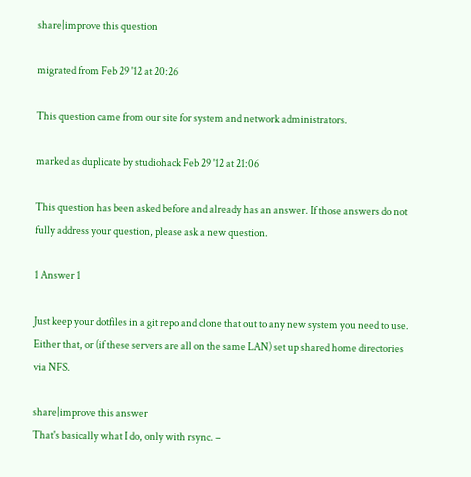share|improve this question

migrated from Feb 29 '12 at 20:26

This question came from our site for system and network administrators.

marked as duplicate by studiohack Feb 29 '12 at 21:06

This question has been asked before and already has an answer. If those answers do not fully address your question, please ask a new question.

1 Answer 1

Just keep your dotfiles in a git repo and clone that out to any new system you need to use. Either that, or (if these servers are all on the same LAN) set up shared home directories via NFS.

share|improve this answer
That's basically what I do, only with rsync. –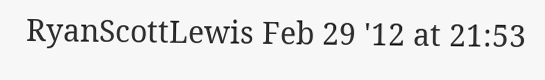RyanScottLewis Feb 29 '12 at 21:53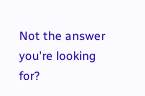Not the answer you're looking for?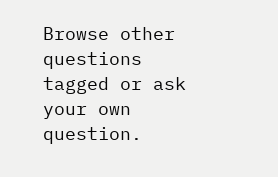Browse other questions tagged or ask your own question.